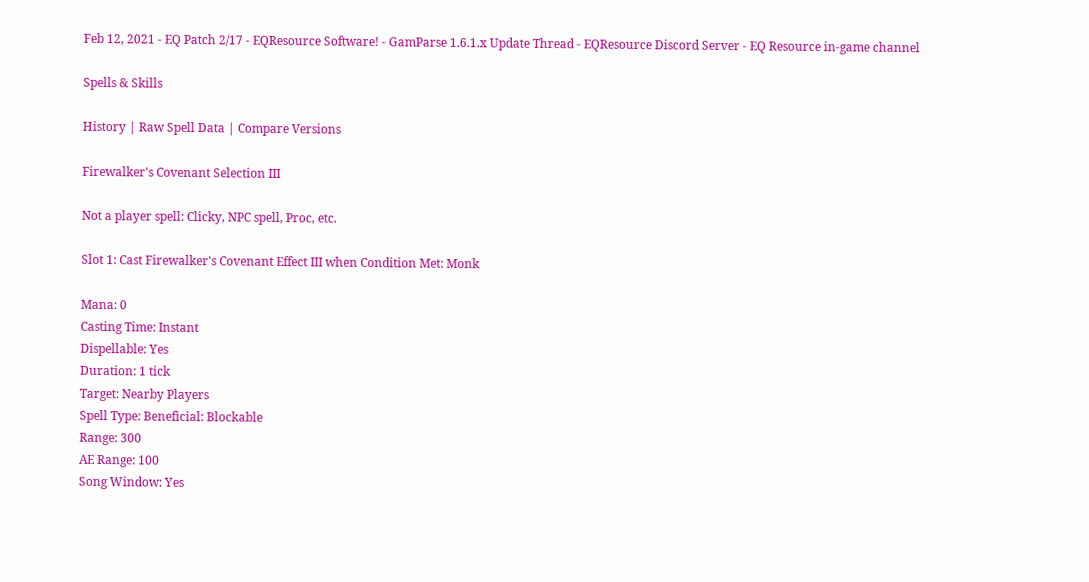Feb 12, 2021 - EQ Patch 2/17 - EQResource Software! - GamParse 1.6.1.x Update Thread - EQResource Discord Server - EQ Resource in-game channel

Spells & Skills

History | Raw Spell Data | Compare Versions

Firewalker's Covenant Selection III

Not a player spell: Clicky, NPC spell, Proc, etc.

Slot 1: Cast Firewalker's Covenant Effect III when Condition Met: Monk

Mana: 0
Casting Time: Instant
Dispellable: Yes
Duration: 1 tick
Target: Nearby Players
Spell Type: Beneficial: Blockable
Range: 300
AE Range: 100
Song Window: Yes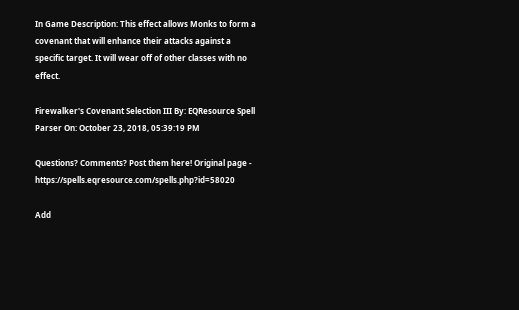In Game Description: This effect allows Monks to form a covenant that will enhance their attacks against a specific target. It will wear off of other classes with no effect.

Firewalker's Covenant Selection III By: EQResource Spell Parser On: October 23, 2018, 05:39:19 PM

Questions? Comments? Post them here! Original page - https://spells.eqresource.com/spells.php?id=58020

Add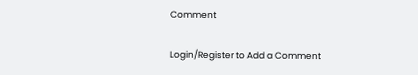Comment

Login/Register to Add a Comment